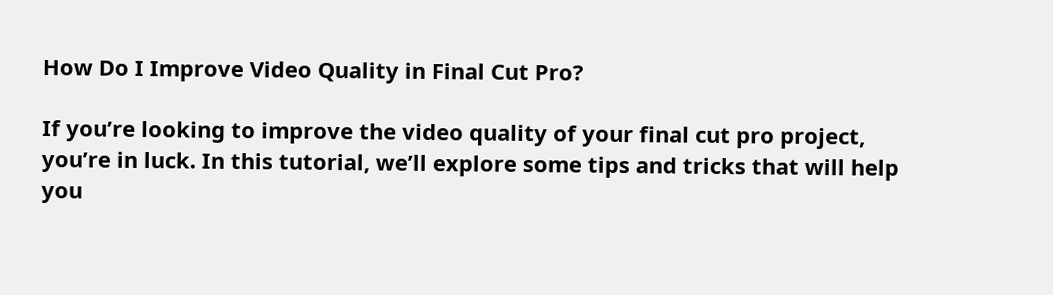How Do I Improve Video Quality in Final Cut Pro?

If you’re looking to improve the video quality of your final cut pro project, you’re in luck. In this tutorial, we’ll explore some tips and tricks that will help you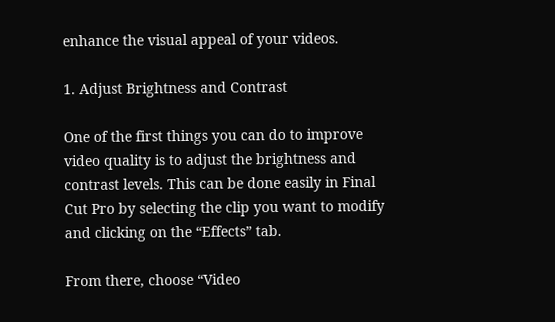enhance the visual appeal of your videos.

1. Adjust Brightness and Contrast

One of the first things you can do to improve video quality is to adjust the brightness and contrast levels. This can be done easily in Final Cut Pro by selecting the clip you want to modify and clicking on the “Effects” tab.

From there, choose “Video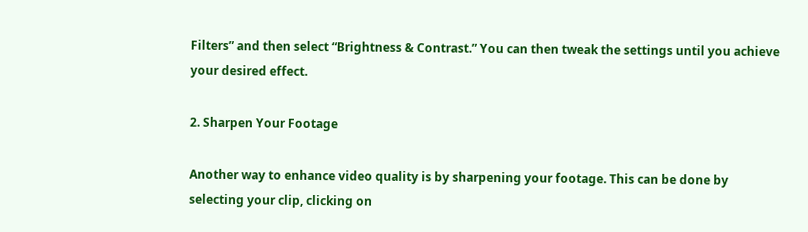Filters” and then select “Brightness & Contrast.” You can then tweak the settings until you achieve your desired effect.

2. Sharpen Your Footage

Another way to enhance video quality is by sharpening your footage. This can be done by selecting your clip, clicking on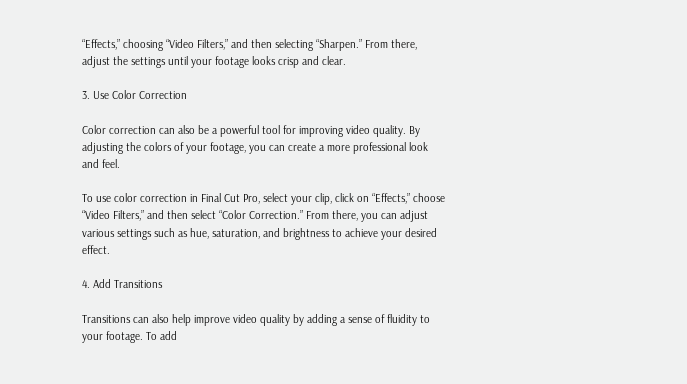“Effects,” choosing “Video Filters,” and then selecting “Sharpen.” From there, adjust the settings until your footage looks crisp and clear.

3. Use Color Correction

Color correction can also be a powerful tool for improving video quality. By adjusting the colors of your footage, you can create a more professional look and feel.

To use color correction in Final Cut Pro, select your clip, click on “Effects,” choose “Video Filters,” and then select “Color Correction.” From there, you can adjust various settings such as hue, saturation, and brightness to achieve your desired effect.

4. Add Transitions

Transitions can also help improve video quality by adding a sense of fluidity to your footage. To add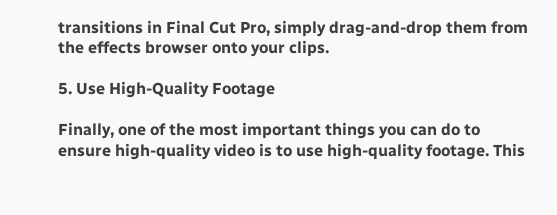transitions in Final Cut Pro, simply drag-and-drop them from the effects browser onto your clips.

5. Use High-Quality Footage

Finally, one of the most important things you can do to ensure high-quality video is to use high-quality footage. This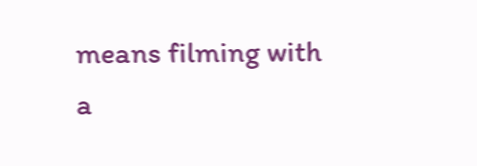means filming with a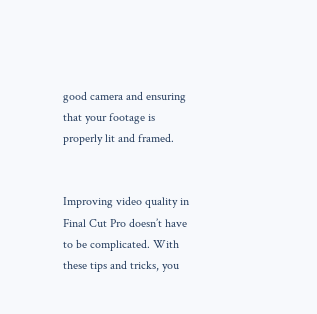good camera and ensuring that your footage is properly lit and framed.


Improving video quality in Final Cut Pro doesn’t have to be complicated. With these tips and tricks, you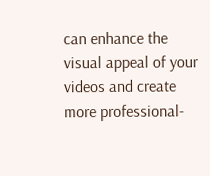can enhance the visual appeal of your videos and create more professional-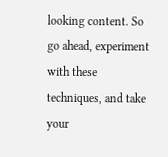looking content. So go ahead, experiment with these techniques, and take your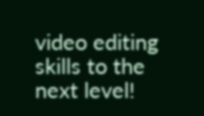video editing skills to the next level!